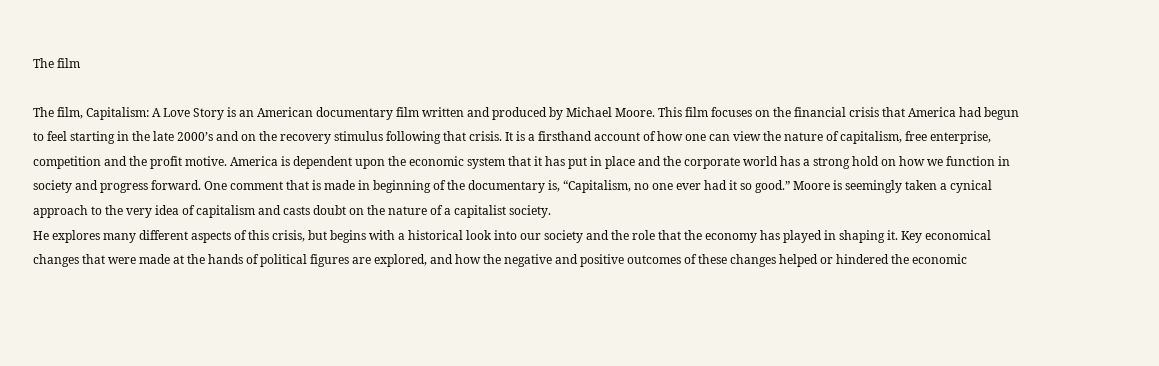The film

The film, Capitalism: A Love Story is an American documentary film written and produced by Michael Moore. This film focuses on the financial crisis that America had begun to feel starting in the late 2000’s and on the recovery stimulus following that crisis. It is a firsthand account of how one can view the nature of capitalism, free enterprise, competition and the profit motive. America is dependent upon the economic system that it has put in place and the corporate world has a strong hold on how we function in society and progress forward. One comment that is made in beginning of the documentary is, “Capitalism, no one ever had it so good.” Moore is seemingly taken a cynical approach to the very idea of capitalism and casts doubt on the nature of a capitalist society.
He explores many different aspects of this crisis, but begins with a historical look into our society and the role that the economy has played in shaping it. Key economical changes that were made at the hands of political figures are explored, and how the negative and positive outcomes of these changes helped or hindered the economic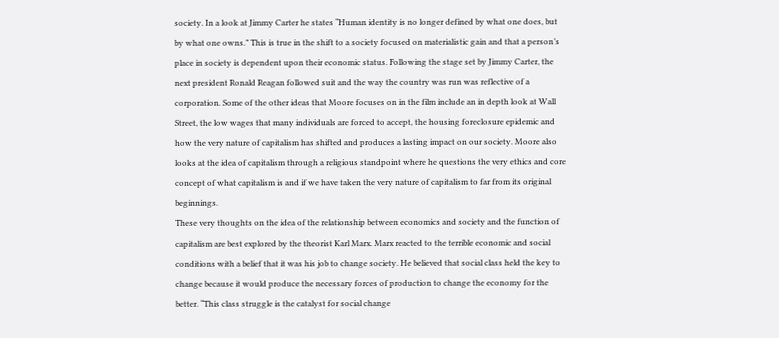society. In a look at Jimmy Carter he states “Human identity is no longer defined by what one does, but by what one owns.” This is true in the shift to a society focused on materialistic gain and that a person’s place in society is dependent upon their economic status. Following the stage set by Jimmy Carter, the next president Ronald Reagan followed suit and the way the country was run was reflective of a corporation. Some of the other ideas that Moore focuses on in the film include an in depth look at Wall Street, the low wages that many individuals are forced to accept, the housing foreclosure epidemic and how the very nature of capitalism has shifted and produces a lasting impact on our society. Moore also looks at the idea of capitalism through a religious standpoint where he questions the very ethics and core concept of what capitalism is and if we have taken the very nature of capitalism to far from its original beginnings.
These very thoughts on the idea of the relationship between economics and society and the function of capitalism are best explored by the theorist Karl Marx. Marx reacted to the terrible economic and social conditions with a belief that it was his job to change society. He believed that social class held the key to change because it would produce the necessary forces of production to change the economy for the better. “This class struggle is the catalyst for social change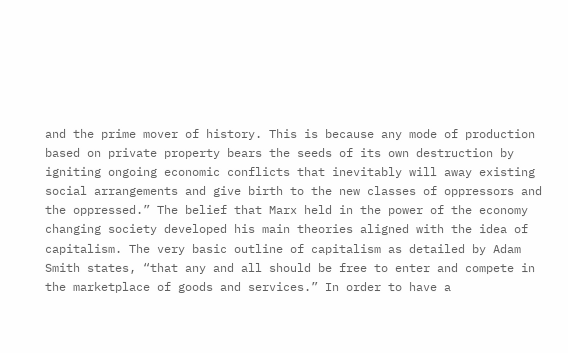and the prime mover of history. This is because any mode of production based on private property bears the seeds of its own destruction by igniting ongoing economic conflicts that inevitably will away existing social arrangements and give birth to the new classes of oppressors and the oppressed.” The belief that Marx held in the power of the economy changing society developed his main theories aligned with the idea of capitalism. The very basic outline of capitalism as detailed by Adam Smith states, “that any and all should be free to enter and compete in the marketplace of goods and services.” In order to have a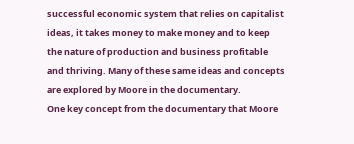successful economic system that relies on capitalist ideas, it takes money to make money and to keep the nature of production and business profitable and thriving. Many of these same ideas and concepts are explored by Moore in the documentary.
One key concept from the documentary that Moore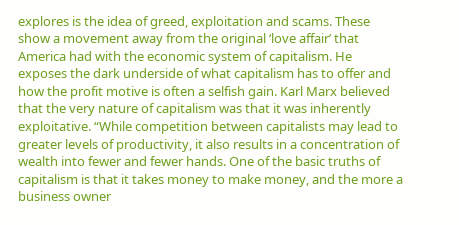explores is the idea of greed, exploitation and scams. These show a movement away from the original ‘love affair’ that America had with the economic system of capitalism. He exposes the dark underside of what capitalism has to offer and how the profit motive is often a selfish gain. Karl Marx believed that the very nature of capitalism was that it was inherently exploitative. “While competition between capitalists may lead to greater levels of productivity, it also results in a concentration of wealth into fewer and fewer hands. One of the basic truths of capitalism is that it takes money to make money, and the more a business owner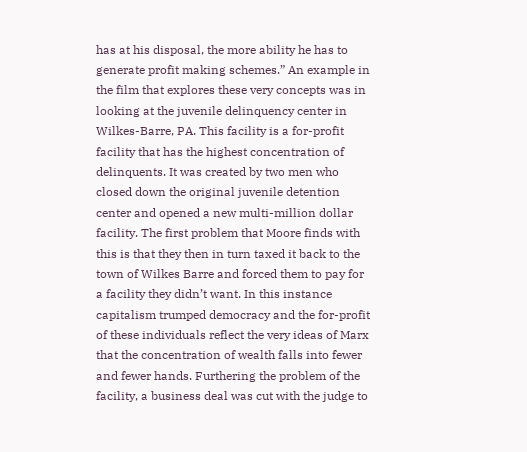has at his disposal, the more ability he has to generate profit making schemes.” An example in the film that explores these very concepts was in looking at the juvenile delinquency center in Wilkes-Barre, PA. This facility is a for-profit facility that has the highest concentration of delinquents. It was created by two men who closed down the original juvenile detention center and opened a new multi-million dollar facility. The first problem that Moore finds with this is that they then in turn taxed it back to the town of Wilkes Barre and forced them to pay for a facility they didn’t want. In this instance capitalism trumped democracy and the for-profit of these individuals reflect the very ideas of Marx that the concentration of wealth falls into fewer and fewer hands. Furthering the problem of the facility, a business deal was cut with the judge to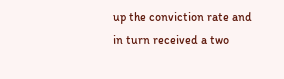up the conviction rate and in turn received a two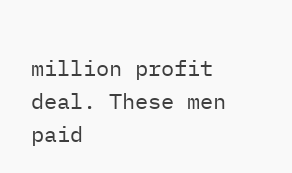million profit deal. These men paid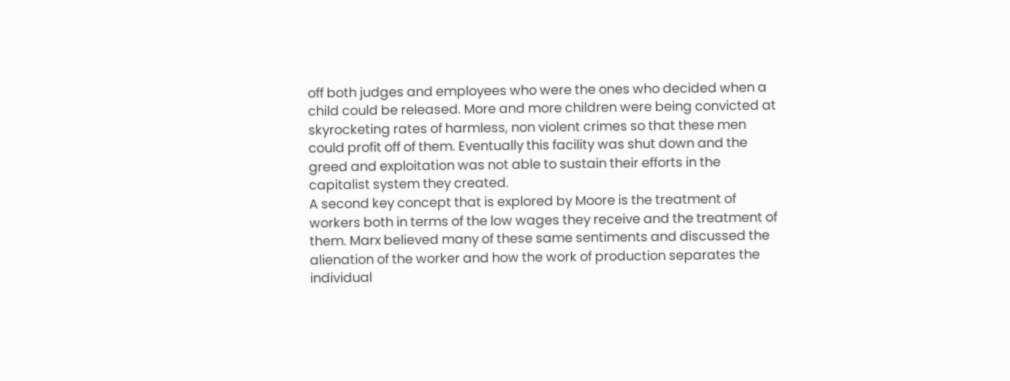off both judges and employees who were the ones who decided when a child could be released. More and more children were being convicted at skyrocketing rates of harmless, non violent crimes so that these men could profit off of them. Eventually this facility was shut down and the greed and exploitation was not able to sustain their efforts in the capitalist system they created.
A second key concept that is explored by Moore is the treatment of workers both in terms of the low wages they receive and the treatment of them. Marx believed many of these same sentiments and discussed the alienation of the worker and how the work of production separates the individual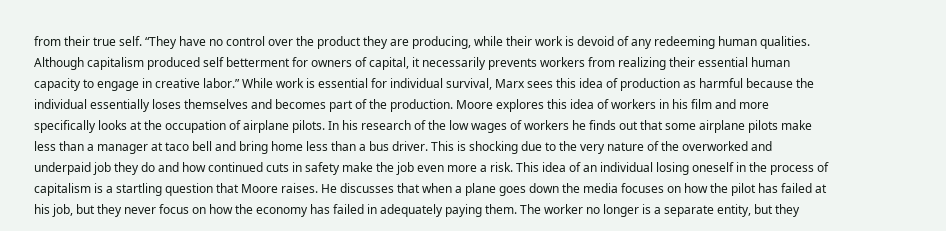from their true self. “They have no control over the product they are producing, while their work is devoid of any redeeming human qualities. Although capitalism produced self betterment for owners of capital, it necessarily prevents workers from realizing their essential human capacity to engage in creative labor.” While work is essential for individual survival, Marx sees this idea of production as harmful because the individual essentially loses themselves and becomes part of the production. Moore explores this idea of workers in his film and more specifically looks at the occupation of airplane pilots. In his research of the low wages of workers he finds out that some airplane pilots make less than a manager at taco bell and bring home less than a bus driver. This is shocking due to the very nature of the overworked and underpaid job they do and how continued cuts in safety make the job even more a risk. This idea of an individual losing oneself in the process of capitalism is a startling question that Moore raises. He discusses that when a plane goes down the media focuses on how the pilot has failed at his job, but they never focus on how the economy has failed in adequately paying them. The worker no longer is a separate entity, but they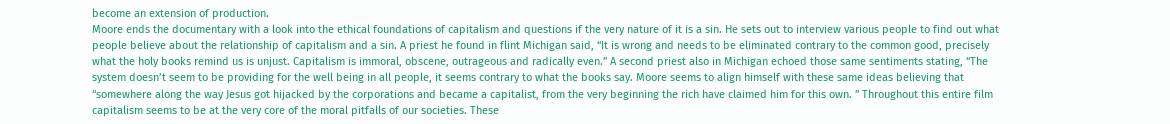become an extension of production.
Moore ends the documentary with a look into the ethical foundations of capitalism and questions if the very nature of it is a sin. He sets out to interview various people to find out what people believe about the relationship of capitalism and a sin. A priest he found in flint Michigan said, “It is wrong and needs to be eliminated contrary to the common good, precisely what the holy books remind us is unjust. Capitalism is immoral, obscene, outrageous and radically even.” A second priest also in Michigan echoed those same sentiments stating, “The system doesn’t seem to be providing for the well being in all people, it seems contrary to what the books say. Moore seems to align himself with these same ideas believing that “somewhere along the way Jesus got hijacked by the corporations and became a capitalist, from the very beginning the rich have claimed him for this own. ” Throughout this entire film capitalism seems to be at the very core of the moral pitfalls of our societies. These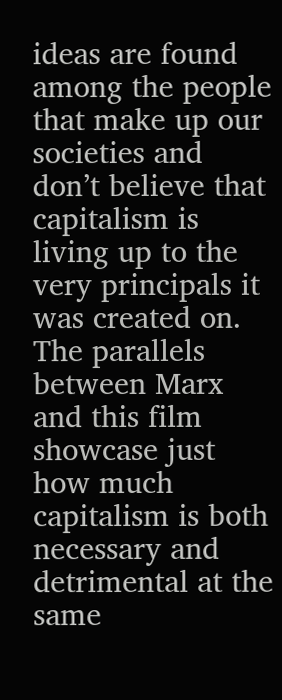ideas are found among the people that make up our societies and don’t believe that capitalism is living up to the very principals it was created on. The parallels between Marx and this film showcase just how much capitalism is both necessary and detrimental at the same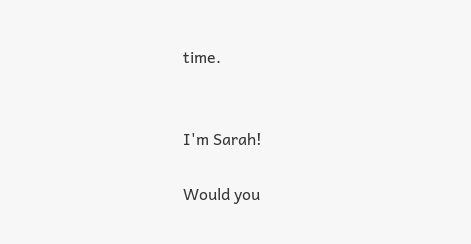time.


I'm Sarah!

Would you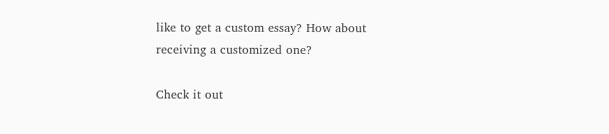like to get a custom essay? How about receiving a customized one?

Check it out